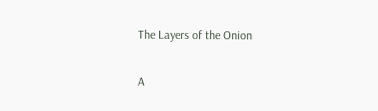The Layers of the Onion

A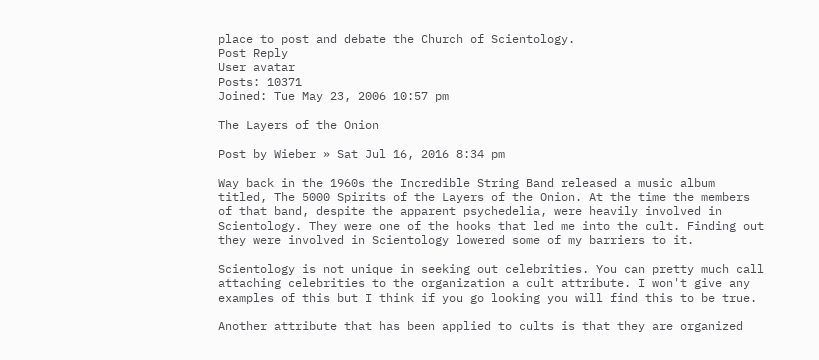place to post and debate the Church of Scientology.
Post Reply
User avatar
Posts: 10371
Joined: Tue May 23, 2006 10:57 pm

The Layers of the Onion

Post by Wieber » Sat Jul 16, 2016 8:34 pm

Way back in the 1960s the Incredible String Band released a music album titled, The 5000 Spirits of the Layers of the Onion. At the time the members of that band, despite the apparent psychedelia, were heavily involved in Scientology. They were one of the hooks that led me into the cult. Finding out they were involved in Scientology lowered some of my barriers to it.

Scientology is not unique in seeking out celebrities. You can pretty much call attaching celebrities to the organization a cult attribute. I won't give any examples of this but I think if you go looking you will find this to be true.

Another attribute that has been applied to cults is that they are organized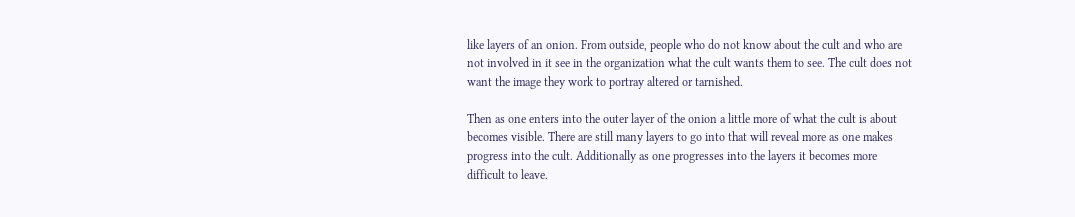like layers of an onion. From outside, people who do not know about the cult and who are not involved in it see in the organization what the cult wants them to see. The cult does not want the image they work to portray altered or tarnished.

Then as one enters into the outer layer of the onion a little more of what the cult is about becomes visible. There are still many layers to go into that will reveal more as one makes progress into the cult. Additionally as one progresses into the layers it becomes more difficult to leave.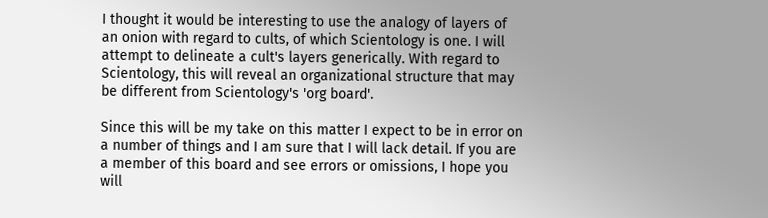I thought it would be interesting to use the analogy of layers of an onion with regard to cults, of which Scientology is one. I will attempt to delineate a cult's layers generically. With regard to Scientology, this will reveal an organizational structure that may be different from Scientology's 'org board'.

Since this will be my take on this matter I expect to be in error on a number of things and I am sure that I will lack detail. If you are a member of this board and see errors or omissions, I hope you will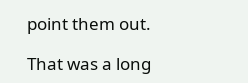point them out.

That was a long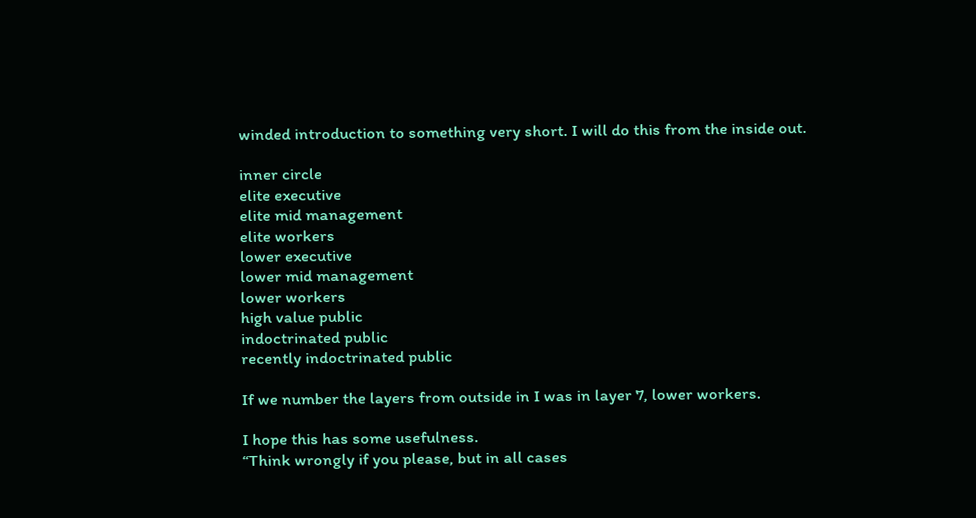winded introduction to something very short. I will do this from the inside out.

inner circle
elite executive
elite mid management
elite workers
lower executive
lower mid management
lower workers
high value public
indoctrinated public
recently indoctrinated public

If we number the layers from outside in I was in layer 7, lower workers.

I hope this has some usefulness.
“Think wrongly if you please, but in all cases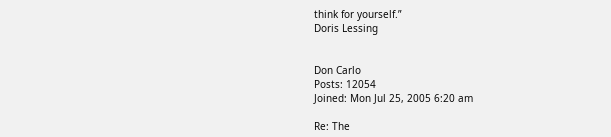think for yourself.”
Doris Lessing


Don Carlo
Posts: 12054
Joined: Mon Jul 25, 2005 6:20 am

Re: The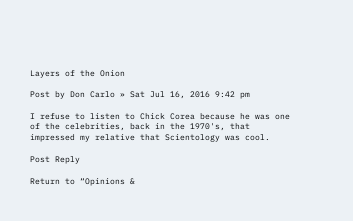Layers of the Onion

Post by Don Carlo » Sat Jul 16, 2016 9:42 pm

I refuse to listen to Chick Corea because he was one of the celebrities, back in the 1970's, that impressed my relative that Scientology was cool.

Post Reply

Return to “Opinions &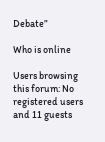Debate”

Who is online

Users browsing this forum: No registered users and 11 guests